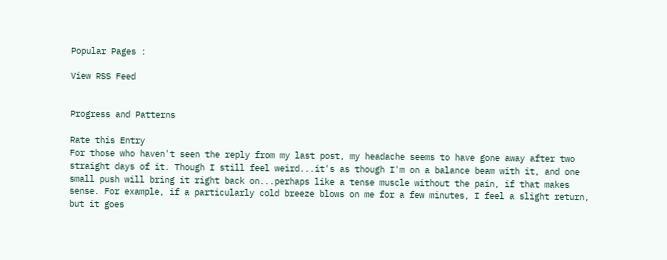Popular Pages :

View RSS Feed


Progress and Patterns

Rate this Entry
For those who haven't seen the reply from my last post, my headache seems to have gone away after two straight days of it. Though I still feel weird...it's as though I'm on a balance beam with it, and one small push will bring it right back on...perhaps like a tense muscle without the pain, if that makes sense. For example, if a particularly cold breeze blows on me for a few minutes, I feel a slight return, but it goes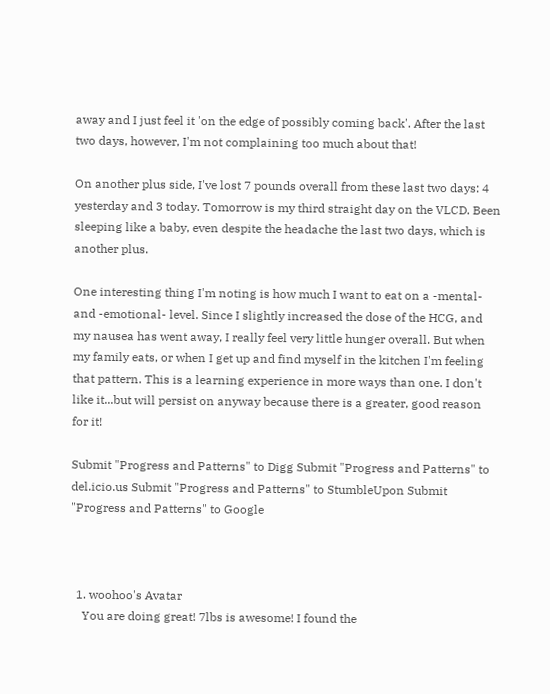away and I just feel it 'on the edge of possibly coming back'. After the last two days, however, I'm not complaining too much about that!

On another plus side, I've lost 7 pounds overall from these last two days: 4 yesterday and 3 today. Tomorrow is my third straight day on the VLCD. Been sleeping like a baby, even despite the headache the last two days, which is another plus.

One interesting thing I'm noting is how much I want to eat on a -mental- and -emotional- level. Since I slightly increased the dose of the HCG, and my nausea has went away, I really feel very little hunger overall. But when my family eats, or when I get up and find myself in the kitchen I'm feeling that pattern. This is a learning experience in more ways than one. I don't like it...but will persist on anyway because there is a greater, good reason for it!

Submit "Progress and Patterns" to Digg Submit "Progress and Patterns" to del.icio.us Submit "Progress and Patterns" to StumbleUpon Submit "Progress and Patterns" to Google



  1. woohoo's Avatar
    You are doing great! 7lbs is awesome! I found the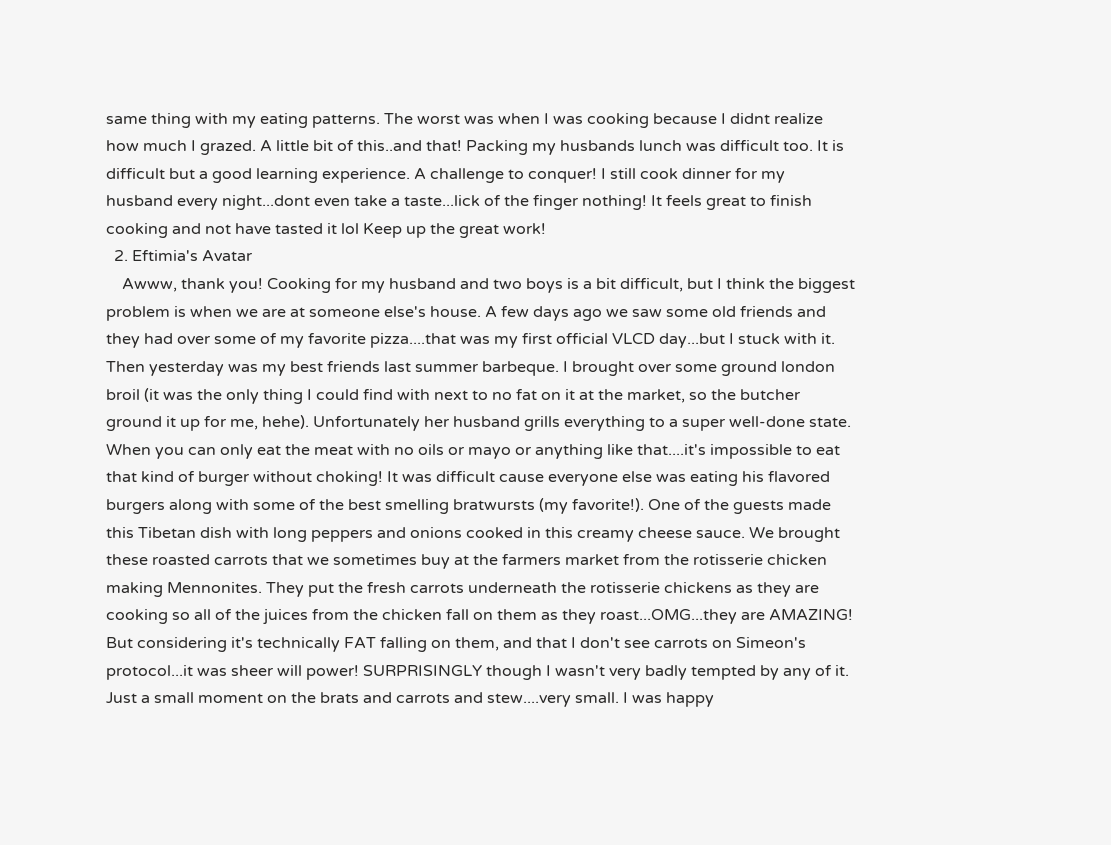same thing with my eating patterns. The worst was when I was cooking because I didnt realize how much I grazed. A little bit of this..and that! Packing my husbands lunch was difficult too. It is difficult but a good learning experience. A challenge to conquer! I still cook dinner for my husband every night...dont even take a taste...lick of the finger nothing! It feels great to finish cooking and not have tasted it lol Keep up the great work!
  2. Eftimia's Avatar
    Awww, thank you! Cooking for my husband and two boys is a bit difficult, but I think the biggest problem is when we are at someone else's house. A few days ago we saw some old friends and they had over some of my favorite pizza....that was my first official VLCD day...but I stuck with it. Then yesterday was my best friends last summer barbeque. I brought over some ground london broil (it was the only thing I could find with next to no fat on it at the market, so the butcher ground it up for me, hehe). Unfortunately her husband grills everything to a super well-done state. When you can only eat the meat with no oils or mayo or anything like that....it's impossible to eat that kind of burger without choking! It was difficult cause everyone else was eating his flavored burgers along with some of the best smelling bratwursts (my favorite!). One of the guests made this Tibetan dish with long peppers and onions cooked in this creamy cheese sauce. We brought these roasted carrots that we sometimes buy at the farmers market from the rotisserie chicken making Mennonites. They put the fresh carrots underneath the rotisserie chickens as they are cooking so all of the juices from the chicken fall on them as they roast...OMG...they are AMAZING! But considering it's technically FAT falling on them, and that I don't see carrots on Simeon's protocol...it was sheer will power! SURPRISINGLY though I wasn't very badly tempted by any of it. Just a small moment on the brats and carrots and stew....very small. I was happy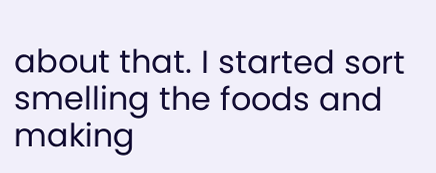about that. I started sort smelling the foods and making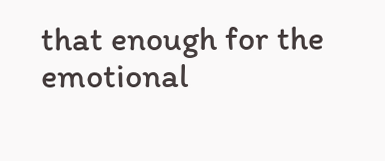that enough for the emotional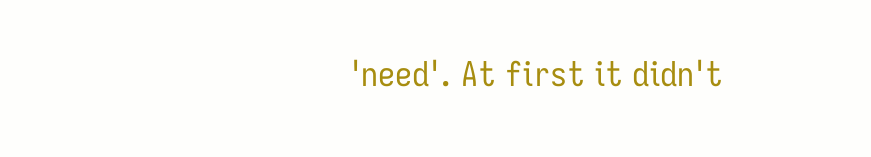'need'. At first it didn't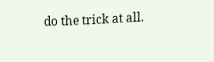do the trick at all.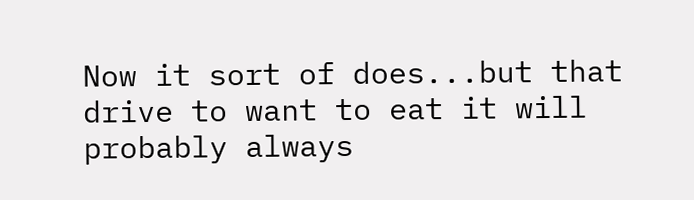Now it sort of does...but that drive to want to eat it will probably always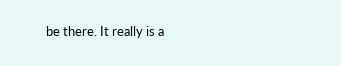be there. It really is a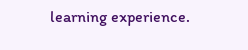learning experience.